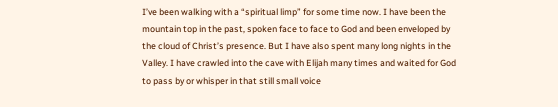I’ve been walking with a “spiritual limp” for some time now. I have been the mountain top in the past, spoken face to face to God and been enveloped by the cloud of Christ’s presence. But I have also spent many long nights in the Valley. I have crawled into the cave with Elijah many times and waited for God to pass by or whisper in that still small voice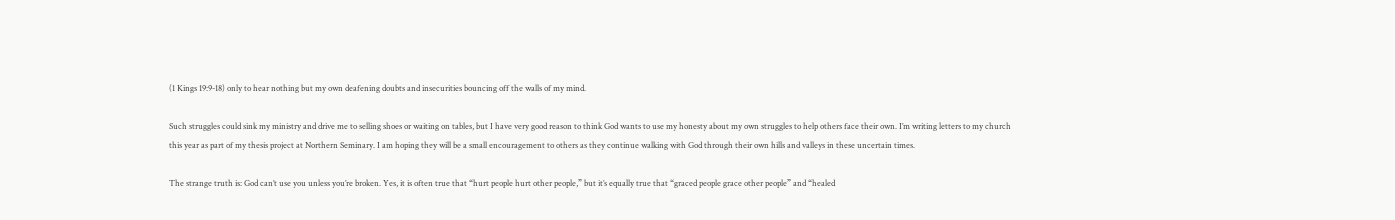(1 Kings 19:9-18) only to hear nothing but my own deafening doubts and insecurities bouncing off the walls of my mind.

Such struggles could sink my ministry and drive me to selling shoes or waiting on tables, but I have very good reason to think God wants to use my honesty about my own struggles to help others face their own. I’m writing letters to my church this year as part of my thesis project at Northern Seminary. I am hoping they will be a small encouragement to others as they continue walking with God through their own hills and valleys in these uncertain times.

The strange truth is: God can’t use you unless you’re broken. Yes, it is often true that “hurt people hurt other people,” but it’s equally true that “graced people grace other people” and “healed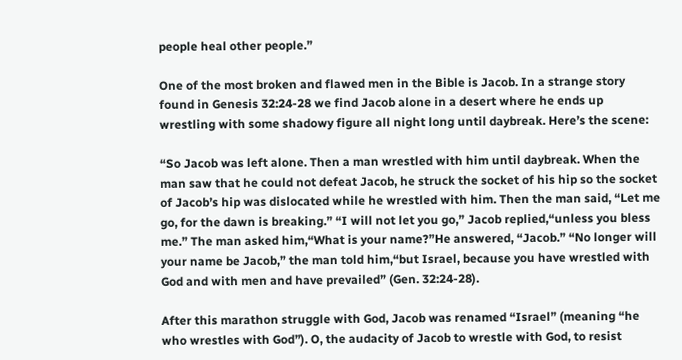people heal other people.”

One of the most broken and flawed men in the Bible is Jacob. In a strange story found in Genesis 32:24-28 we find Jacob alone in a desert where he ends up wrestling with some shadowy figure all night long until daybreak. Here’s the scene:

“So Jacob was left alone. Then a man wrestled with him until daybreak. When the man saw that he could not defeat Jacob, he struck the socket of his hip so the socket of Jacob’s hip was dislocated while he wrestled with him. Then the man said, “Let me go, for the dawn is breaking.” “I will not let you go,” Jacob replied,“unless you bless me.” The man asked him,“What is your name?”He answered, “Jacob.” “No longer will your name be Jacob,” the man told him,“but Israel, because you have wrestled with God and with men and have prevailed” (Gen. 32:24-28).

After this marathon struggle with God, Jacob was renamed “Israel” (meaning “he who wrestles with God”). O, the audacity of Jacob to wrestle with God, to resist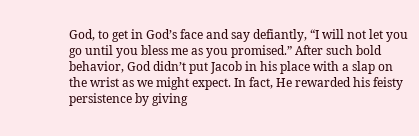God, to get in God’s face and say defiantly, “I will not let you go until you bless me as you promised.” After such bold behavior, God didn’t put Jacob in his place with a slap on the wrist as we might expect. In fact, He rewarded his feisty persistence by giving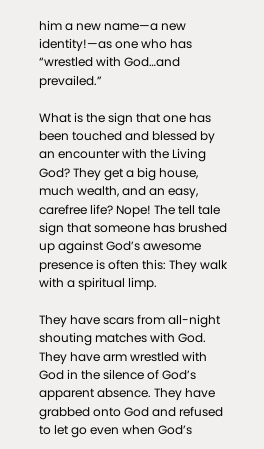him a new name—a new identity!—as one who has “wrestled with God…and prevailed.”

What is the sign that one has been touched and blessed by an encounter with the Living God? They get a big house, much wealth, and an easy, carefree life? Nope! The tell tale sign that someone has brushed up against God’s awesome presence is often this: They walk with a spiritual limp.

They have scars from all-night shouting matches with God. They have arm wrestled with God in the silence of God’s apparent absence. They have grabbed onto God and refused to let go even when God’s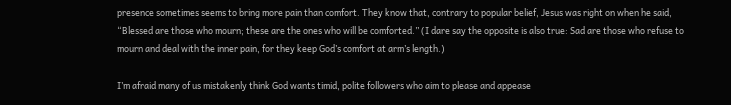presence sometimes seems to bring more pain than comfort. They know that, contrary to popular belief, Jesus was right on when he said, “Blessed are those who mourn; these are the ones who will be comforted.” (I dare say the opposite is also true: Sad are those who refuse to mourn and deal with the inner pain, for they keep God’s comfort at arm’s length.)

I’m afraid many of us mistakenly think God wants timid, polite followers who aim to please and appease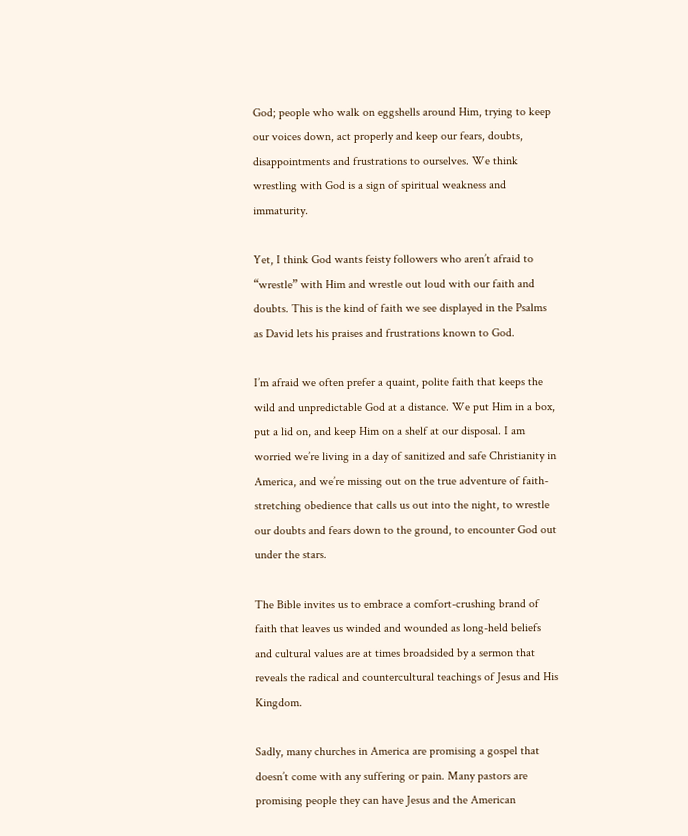God; people who walk on eggshells around Him, trying to keep our voices down, act properly and keep our fears, doubts, disappointments and frustrations to ourselves. We think wrestling with God is a sign of spiritual weakness and immaturity.

Yet, I think God wants feisty followers who aren’t afraid to “wrestle” with Him and wrestle out loud with our faith and doubts. This is the kind of faith we see displayed in the Psalms as David lets his praises and frustrations known to God.

I’m afraid we often prefer a quaint, polite faith that keeps the wild and unpredictable God at a distance. We put Him in a box, put a lid on, and keep Him on a shelf at our disposal. I am worried we’re living in a day of sanitized and safe Christianity in America, and we’re missing out on the true adventure of faith-stretching obedience that calls us out into the night, to wrestle our doubts and fears down to the ground, to encounter God out under the stars.

The Bible invites us to embrace a comfort-crushing brand of faith that leaves us winded and wounded as long-held beliefs and cultural values are at times broadsided by a sermon that reveals the radical and countercultural teachings of Jesus and His Kingdom.

Sadly, many churches in America are promising a gospel that doesn’t come with any suffering or pain. Many pastors are promising people they can have Jesus and the American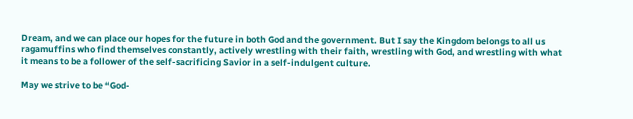Dream, and we can place our hopes for the future in both God and the government. But I say the Kingdom belongs to all us ragamuffins who find themselves constantly, actively wrestling with their faith, wrestling with God, and wrestling with what it means to be a follower of the self-sacrificing Savior in a self-indulgent culture.

May we strive to be “God-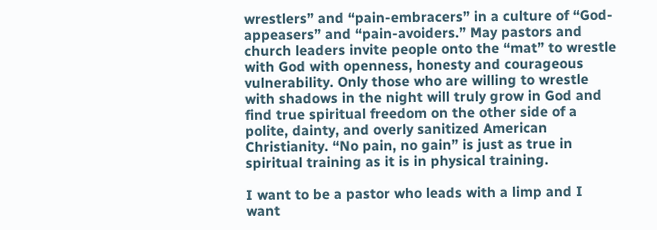wrestlers” and “pain-embracers” in a culture of “God-appeasers” and “pain-avoiders.” May pastors and church leaders invite people onto the “mat” to wrestle with God with openness, honesty and courageous vulnerability. Only those who are willing to wrestle with shadows in the night will truly grow in God and find true spiritual freedom on the other side of a polite, dainty, and overly sanitized American Christianity. “No pain, no gain” is just as true in spiritual training as it is in physical training.

I want to be a pastor who leads with a limp and I want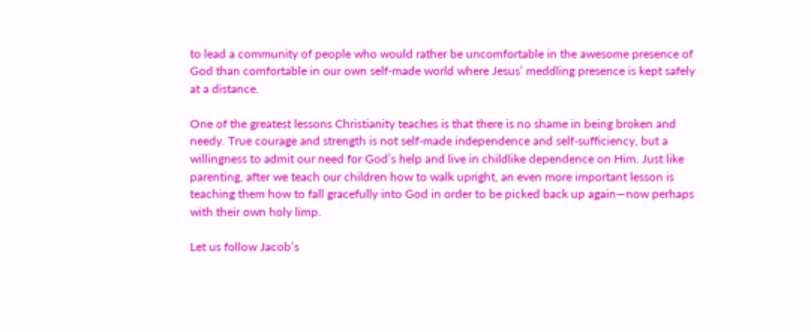to lead a community of people who would rather be uncomfortable in the awesome presence of God than comfortable in our own self-made world where Jesus’ meddling presence is kept safely at a distance.

One of the greatest lessons Christianity teaches is that there is no shame in being broken and needy. True courage and strength is not self-made independence and self-sufficiency, but a willingness to admit our need for God’s help and live in childlike dependence on Him. Just like parenting, after we teach our children how to walk upright, an even more important lesson is teaching them how to fall gracefully into God in order to be picked back up again—now perhaps with their own holy limp.

Let us follow Jacob’s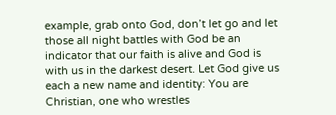example, grab onto God, don’t let go and let those all night battles with God be an indicator that our faith is alive and God is with us in the darkest desert. Let God give us each a new name and identity: You are Christian, one who wrestles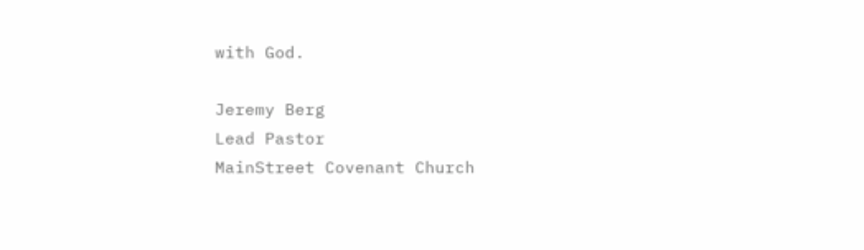with God.

Jeremy Berg
Lead Pastor
MainStreet Covenant Church